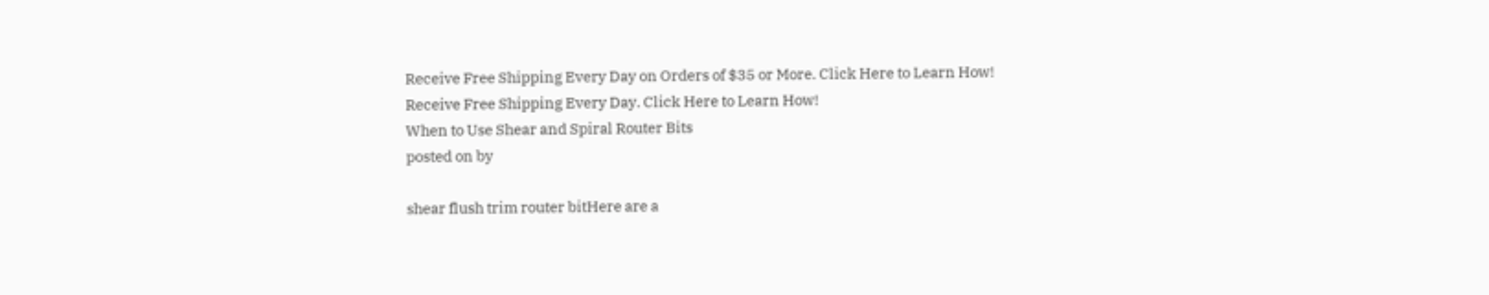Receive Free Shipping Every Day on Orders of $35 or More. Click Here to Learn How!
Receive Free Shipping Every Day. Click Here to Learn How!
When to Use Shear and Spiral Router Bits
posted on by

shear flush trim router bitHere are a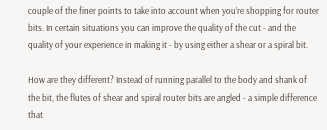couple of the finer points to take into account when you’re shopping for router bits. In certain situations you can improve the quality of the cut - and the quality of your experience in making it - by using either a shear or a spiral bit.

How are they different? Instead of running parallel to the body and shank of the bit, the flutes of shear and spiral router bits are angled - a simple difference that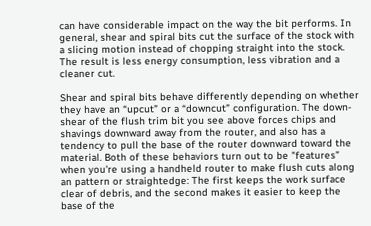can have considerable impact on the way the bit performs. In general, shear and spiral bits cut the surface of the stock with a slicing motion instead of chopping straight into the stock. The result is less energy consumption, less vibration and a cleaner cut.

Shear and spiral bits behave differently depending on whether they have an “upcut” or a “downcut” configuration. The down-shear of the flush trim bit you see above forces chips and shavings downward away from the router, and also has a tendency to pull the base of the router downward toward the material. Both of these behaviors turn out to be "features” when you're using a handheld router to make flush cuts along an pattern or straightedge: The first keeps the work surface clear of debris, and the second makes it easier to keep the base of the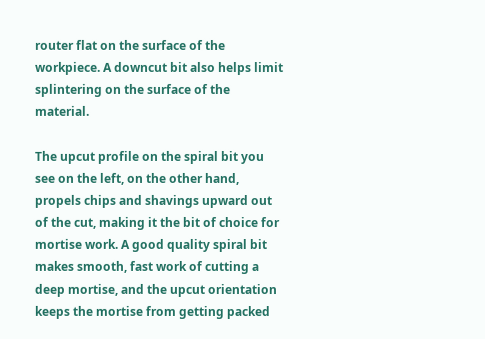router flat on the surface of the workpiece. A downcut bit also helps limit splintering on the surface of the material.

The upcut profile on the spiral bit you see on the left, on the other hand, propels chips and shavings upward out of the cut, making it the bit of choice for mortise work. A good quality spiral bit makes smooth, fast work of cutting a deep mortise, and the upcut orientation keeps the mortise from getting packed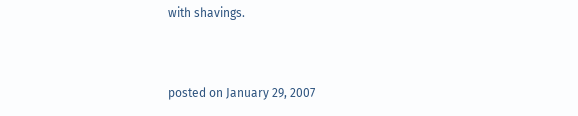with shavings.


posted on January 29, 2007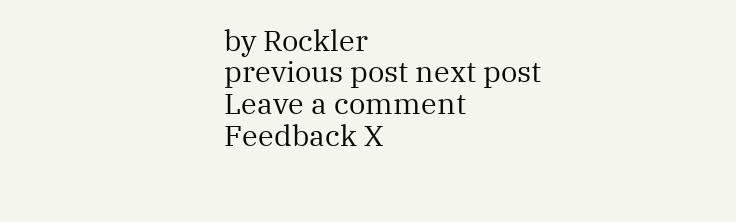by Rockler
previous post next post
Leave a comment
Feedback X